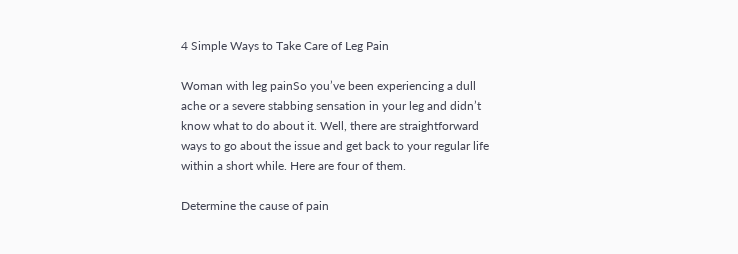4 Simple Ways to Take Care of Leg Pain

Woman with leg painSo you’ve been experiencing a dull ache or a severe stabbing sensation in your leg and didn’t know what to do about it. Well, there are straightforward ways to go about the issue and get back to your regular life within a short while. Here are four of them.

Determine the cause of pain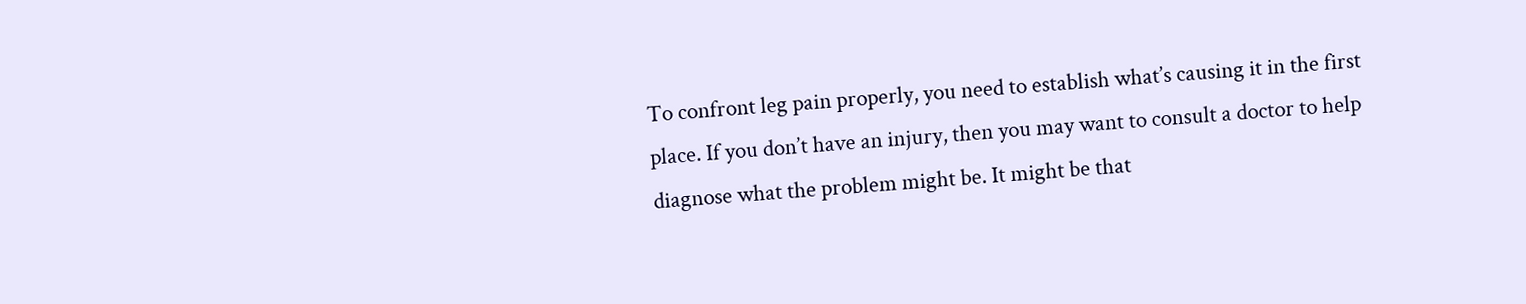To confront leg pain properly, you need to establish what’s causing it in the first place. If you don’t have an injury, then you may want to consult a doctor to help diagnose what the problem might be. It might be that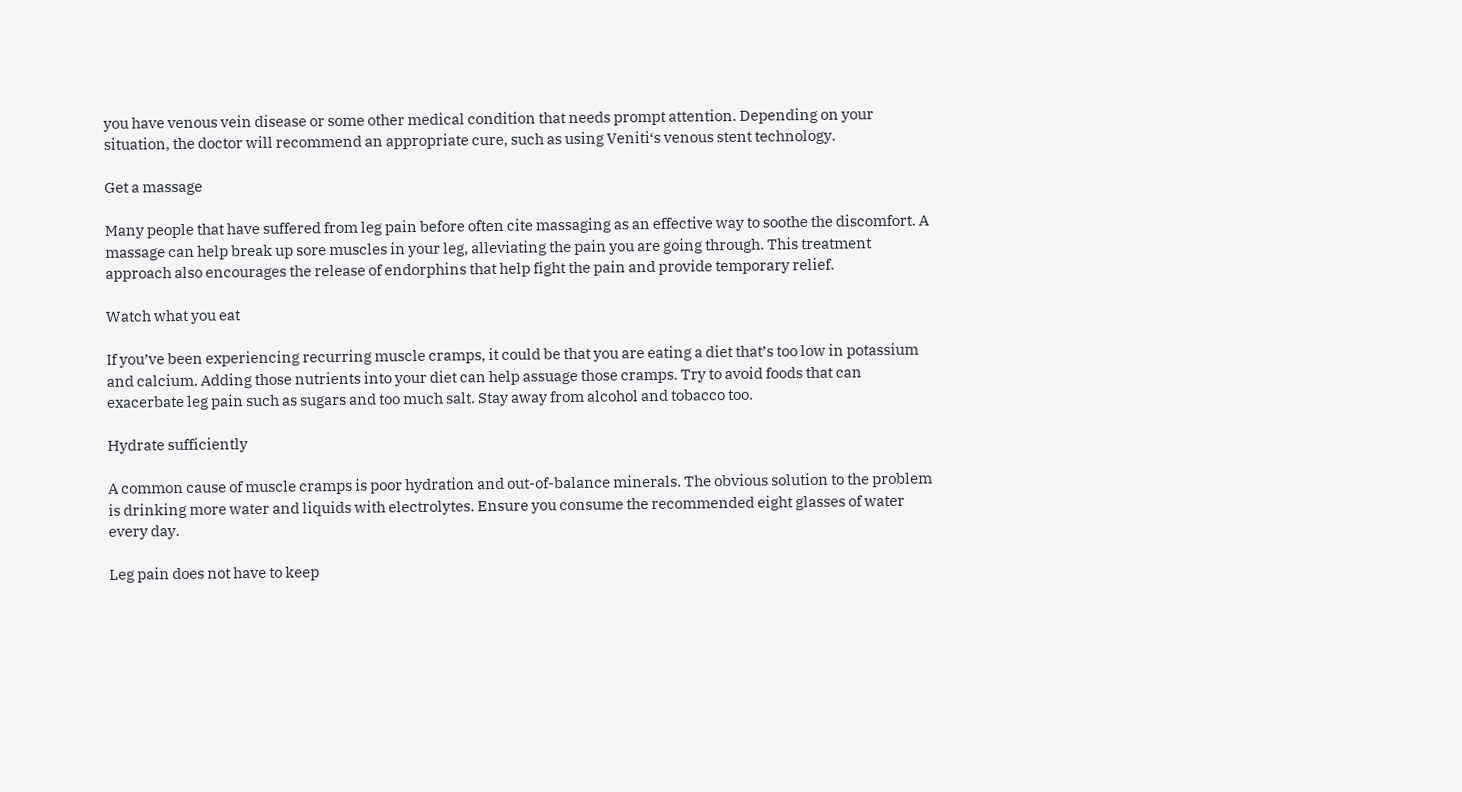you have venous vein disease or some other medical condition that needs prompt attention. Depending on your situation, the doctor will recommend an appropriate cure, such as using Veniti‘s venous stent technology.

Get a massage

Many people that have suffered from leg pain before often cite massaging as an effective way to soothe the discomfort. A massage can help break up sore muscles in your leg, alleviating the pain you are going through. This treatment approach also encourages the release of endorphins that help fight the pain and provide temporary relief.

Watch what you eat

If you’ve been experiencing recurring muscle cramps, it could be that you are eating a diet that’s too low in potassium and calcium. Adding those nutrients into your diet can help assuage those cramps. Try to avoid foods that can exacerbate leg pain such as sugars and too much salt. Stay away from alcohol and tobacco too.

Hydrate sufficiently

A common cause of muscle cramps is poor hydration and out-of-balance minerals. The obvious solution to the problem is drinking more water and liquids with electrolytes. Ensure you consume the recommended eight glasses of water every day.

Leg pain does not have to keep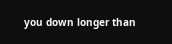you down longer than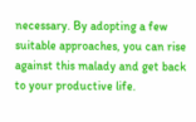necessary. By adopting a few suitable approaches, you can rise against this malady and get back to your productive life.